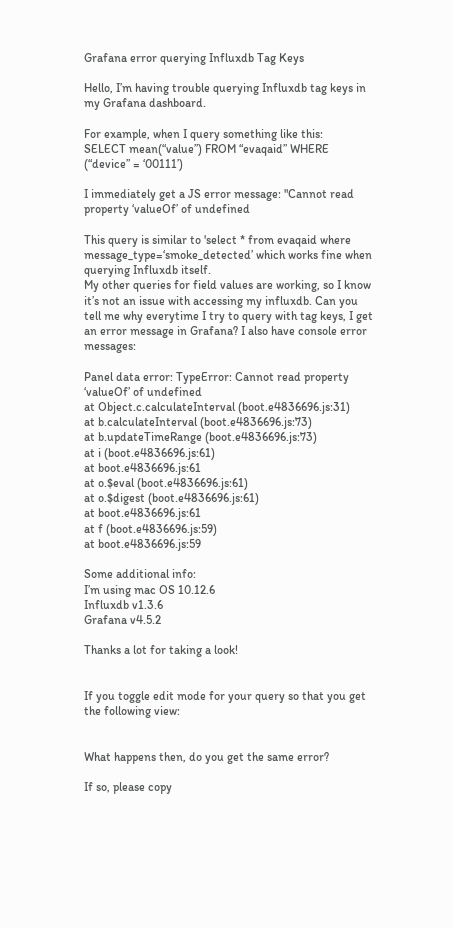Grafana error querying Influxdb Tag Keys

Hello, I’m having trouble querying Influxdb tag keys in my Grafana dashboard.

For example, when I query something like this:
SELECT mean(“value”) FROM “evaqaid” WHERE (“device” = ‘00111’)

I immediately get a JS error message: "Cannot read property ‘valueOf’ of undefined

This query is similar to 'select * from evaqaid where message_type=‘smoke_detected’ which works fine when querying Influxdb itself.
My other queries for field values are working, so I know it’s not an issue with accessing my influxdb. Can you tell me why everytime I try to query with tag keys, I get an error message in Grafana? I also have console error messages:

Panel data error: TypeError: Cannot read property ‘valueOf’ of undefined
at Object.c.calculateInterval (boot.e4836696.js:31)
at b.calculateInterval (boot.e4836696.js:73)
at b.updateTimeRange (boot.e4836696.js:73)
at i (boot.e4836696.js:61)
at boot.e4836696.js:61
at o.$eval (boot.e4836696.js:61)
at o.$digest (boot.e4836696.js:61)
at boot.e4836696.js:61
at f (boot.e4836696.js:59)
at boot.e4836696.js:59

Some additional info:
I’m using mac OS 10.12.6
Influxdb v1.3.6
Grafana v4.5.2

Thanks a lot for taking a look!


If you toggle edit mode for your query so that you get the following view:


What happens then, do you get the same error?

If so, please copy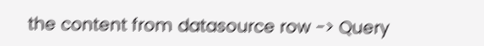the content from datasource row -> Query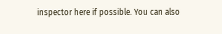inspector here if possible. You can also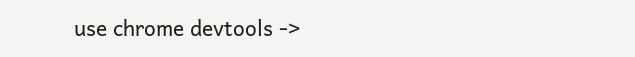use chrome devtools ->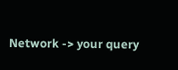Network -> your query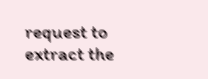request to extract the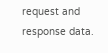request and response data.